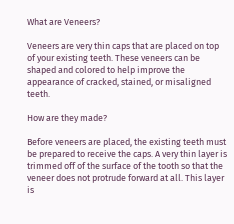What are Veneers?

Veneers are very thin caps that are placed on top of your existing teeth. These veneers can be shaped and colored to help improve the appearance of cracked, stained, or misaligned teeth.

How are they made?

Before veneers are placed, the existing teeth must be prepared to receive the caps. A very thin layer is trimmed off of the surface of the tooth so that the veneer does not protrude forward at all. This layer is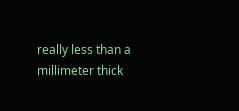really less than a millimeter thick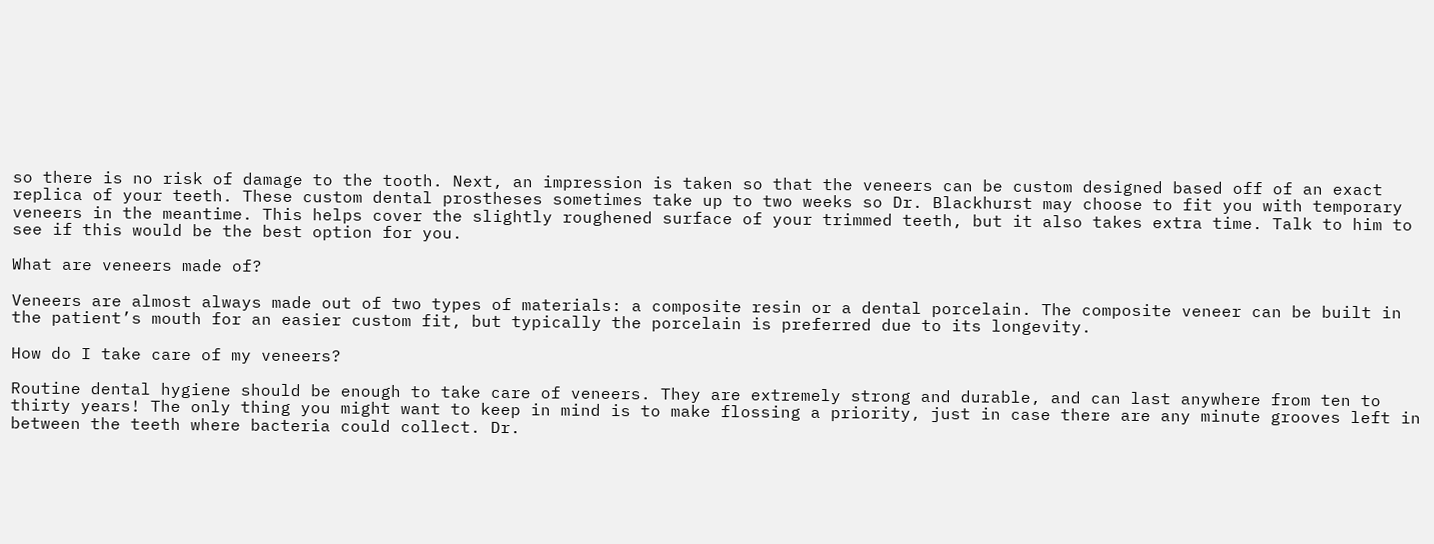so there is no risk of damage to the tooth. Next, an impression is taken so that the veneers can be custom designed based off of an exact replica of your teeth. These custom dental prostheses sometimes take up to two weeks so Dr. Blackhurst may choose to fit you with temporary veneers in the meantime. This helps cover the slightly roughened surface of your trimmed teeth, but it also takes extra time. Talk to him to see if this would be the best option for you.

What are veneers made of?

Veneers are almost always made out of two types of materials: a composite resin or a dental porcelain. The composite veneer can be built in the patient’s mouth for an easier custom fit, but typically the porcelain is preferred due to its longevity.

How do I take care of my veneers?

Routine dental hygiene should be enough to take care of veneers. They are extremely strong and durable, and can last anywhere from ten to thirty years! The only thing you might want to keep in mind is to make flossing a priority, just in case there are any minute grooves left in between the teeth where bacteria could collect. Dr.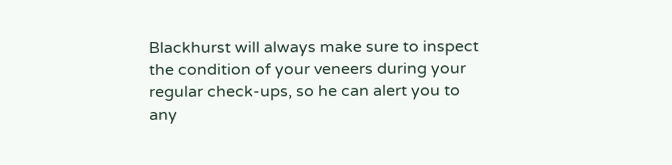Blackhurst will always make sure to inspect the condition of your veneers during your regular check-ups, so he can alert you to any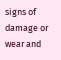signs of damage or wear and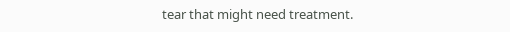tear that might need treatment.